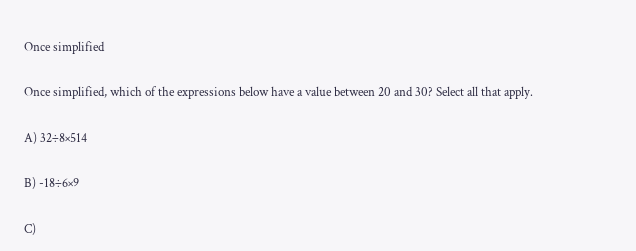Once simplified

Once simplified, which of the expressions below have a value between 20 and 30? Select all that apply.

A) 32÷8×514

B) -18÷6×9

C)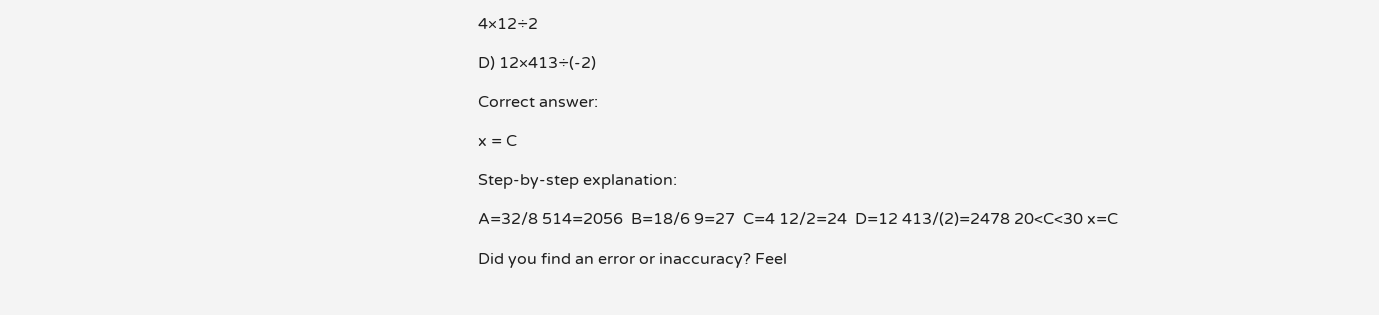4×12÷2

D) 12×413÷(-2)

Correct answer:

x = C

Step-by-step explanation:

A=32/8 514=2056  B=18/6 9=27  C=4 12/2=24  D=12 413/(2)=2478 20<C<30 x=C

Did you find an error or inaccuracy? Feel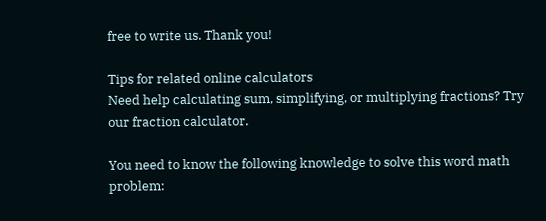free to write us. Thank you!

Tips for related online calculators
Need help calculating sum, simplifying, or multiplying fractions? Try our fraction calculator.

You need to know the following knowledge to solve this word math problem: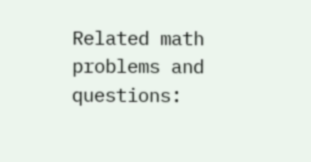Related math problems and questions: